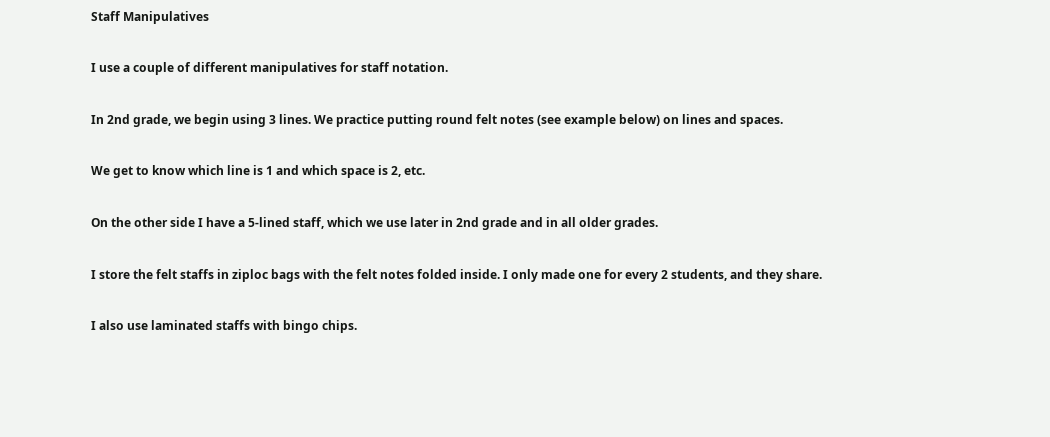Staff Manipulatives

I use a couple of different manipulatives for staff notation.

In 2nd grade, we begin using 3 lines. We practice putting round felt notes (see example below) on lines and spaces.

We get to know which line is 1 and which space is 2, etc.

On the other side I have a 5-lined staff, which we use later in 2nd grade and in all older grades.

I store the felt staffs in ziploc bags with the felt notes folded inside. I only made one for every 2 students, and they share.

I also use laminated staffs with bingo chips.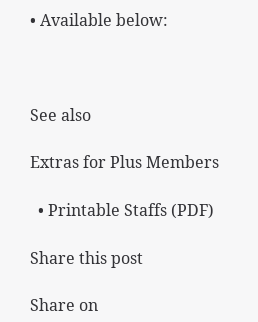• Available below:



See also

Extras for Plus Members

  • Printable Staffs (PDF)

Share this post

Share on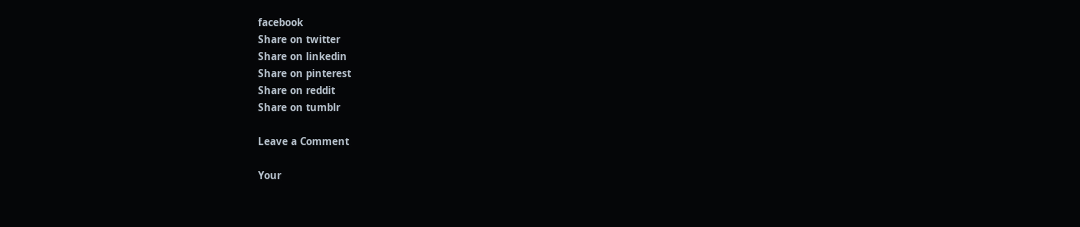facebook
Share on twitter
Share on linkedin
Share on pinterest
Share on reddit
Share on tumblr

Leave a Comment

Your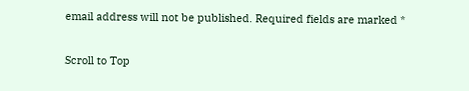email address will not be published. Required fields are marked *

Scroll to Top